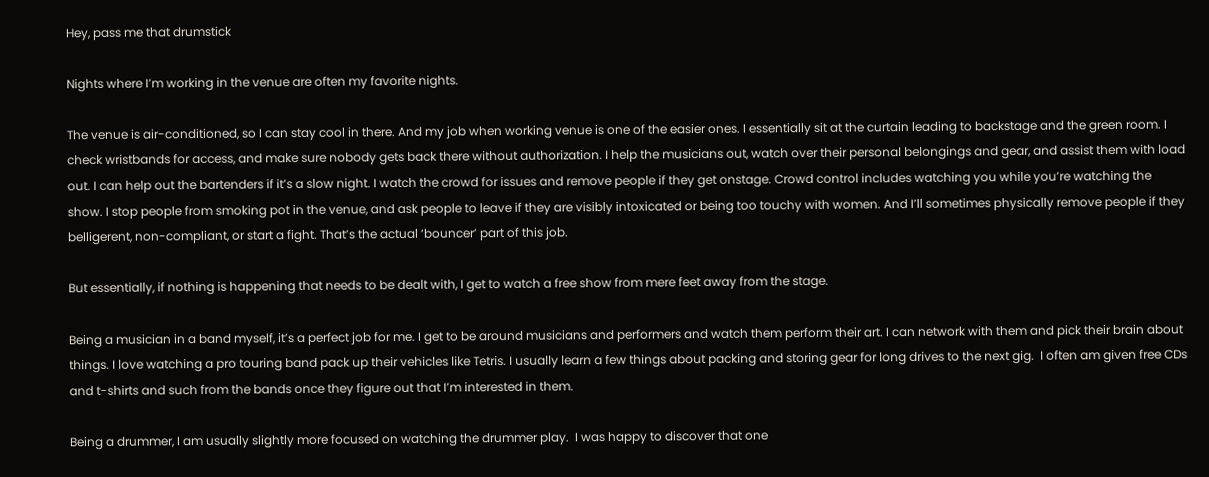Hey, pass me that drumstick

Nights where I’m working in the venue are often my favorite nights.

The venue is air-conditioned, so I can stay cool in there. And my job when working venue is one of the easier ones. I essentially sit at the curtain leading to backstage and the green room. I check wristbands for access, and make sure nobody gets back there without authorization. I help the musicians out, watch over their personal belongings and gear, and assist them with load out. I can help out the bartenders if it’s a slow night. I watch the crowd for issues and remove people if they get onstage. Crowd control includes watching you while you’re watching the show. I stop people from smoking pot in the venue, and ask people to leave if they are visibly intoxicated or being too touchy with women. And I’ll sometimes physically remove people if they belligerent, non-compliant, or start a fight. That’s the actual ‘bouncer’ part of this job.

But essentially, if nothing is happening that needs to be dealt with, I get to watch a free show from mere feet away from the stage.

Being a musician in a band myself, it’s a perfect job for me. I get to be around musicians and performers and watch them perform their art. I can network with them and pick their brain about things. I love watching a pro touring band pack up their vehicles like Tetris. I usually learn a few things about packing and storing gear for long drives to the next gig.  I often am given free CDs and t-shirts and such from the bands once they figure out that I’m interested in them.

Being a drummer, I am usually slightly more focused on watching the drummer play.  I was happy to discover that one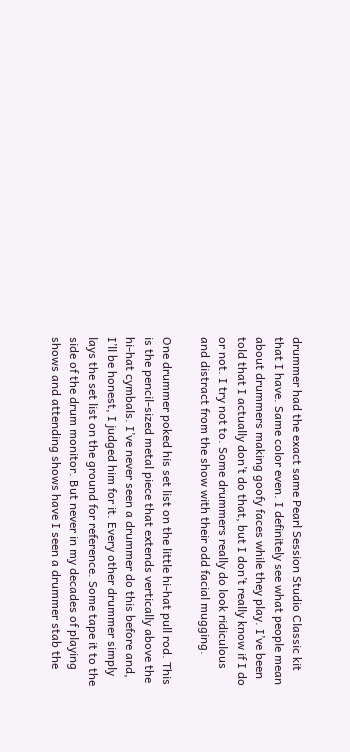drummer had the exact same Pearl Session Studio Classic kit that I have. Same color even. I definitely see what people mean about drummers making goofy faces while they play. I’ve been told that I actually don’t do that, but I don’t really know if I do or not. I try not to. Some drummers really do look ridiculous and distract from the show with their odd facial mugging.

One drummer poked his set list on the little hi-hat pull rod. This is the pencil-sized metal piece that extends vertically above the hi-hat cymbals. I’ve never seen a drummer do this before and, I’ll be honest, I judged him for it. Every other drummer simply lays the set list on the ground for reference. Some tape it to the side of the drum monitor. But never in my decades of playing shows and attending shows have I seen a drummer stab the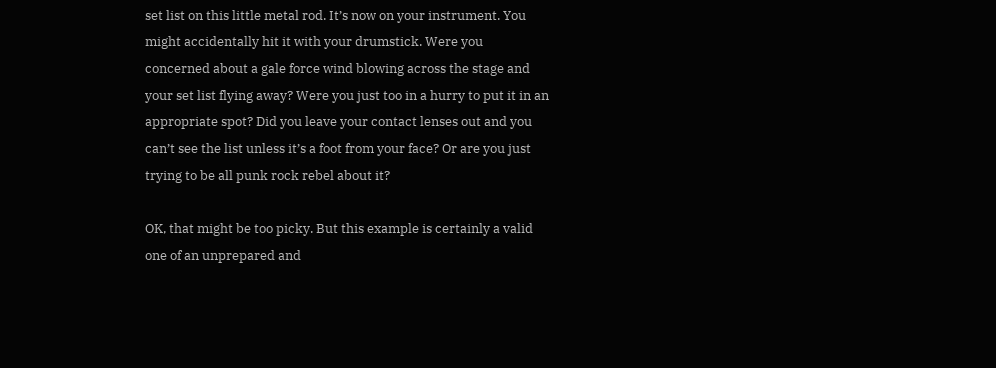set list on this little metal rod. It’s now on your instrument. You might accidentally hit it with your drumstick. Were you concerned about a gale force wind blowing across the stage and your set list flying away? Were you just too in a hurry to put it in an appropriate spot? Did you leave your contact lenses out and you can’t see the list unless it’s a foot from your face? Or are you just trying to be all punk rock rebel about it?

OK, that might be too picky. But this example is certainly a valid one of an unprepared and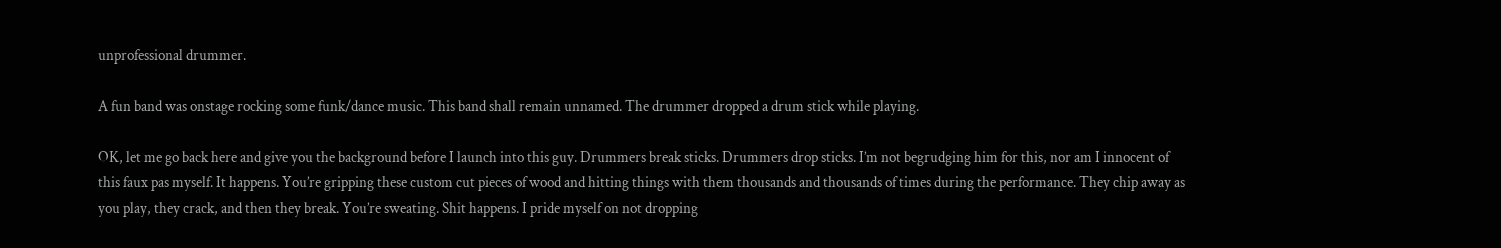unprofessional drummer.

A fun band was onstage rocking some funk/dance music. This band shall remain unnamed. The drummer dropped a drum stick while playing.

OK, let me go back here and give you the background before I launch into this guy. Drummers break sticks. Drummers drop sticks. I’m not begrudging him for this, nor am I innocent of this faux pas myself. It happens. You’re gripping these custom cut pieces of wood and hitting things with them thousands and thousands of times during the performance. They chip away as you play, they crack, and then they break. You’re sweating. Shit happens. I pride myself on not dropping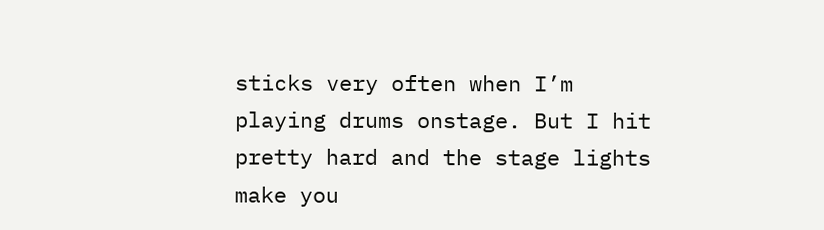sticks very often when I’m playing drums onstage. But I hit pretty hard and the stage lights make you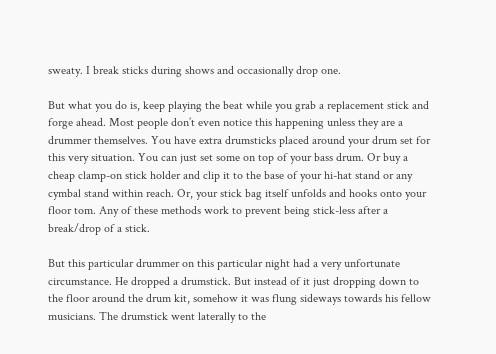sweaty. I break sticks during shows and occasionally drop one.

But what you do is, keep playing the beat while you grab a replacement stick and forge ahead. Most people don’t even notice this happening unless they are a drummer themselves. You have extra drumsticks placed around your drum set for this very situation. You can just set some on top of your bass drum. Or buy a cheap clamp-on stick holder and clip it to the base of your hi-hat stand or any cymbal stand within reach. Or, your stick bag itself unfolds and hooks onto your floor tom. Any of these methods work to prevent being stick-less after a break/drop of a stick.

But this particular drummer on this particular night had a very unfortunate circumstance. He dropped a drumstick. But instead of it just dropping down to the floor around the drum kit, somehow it was flung sideways towards his fellow musicians. The drumstick went laterally to the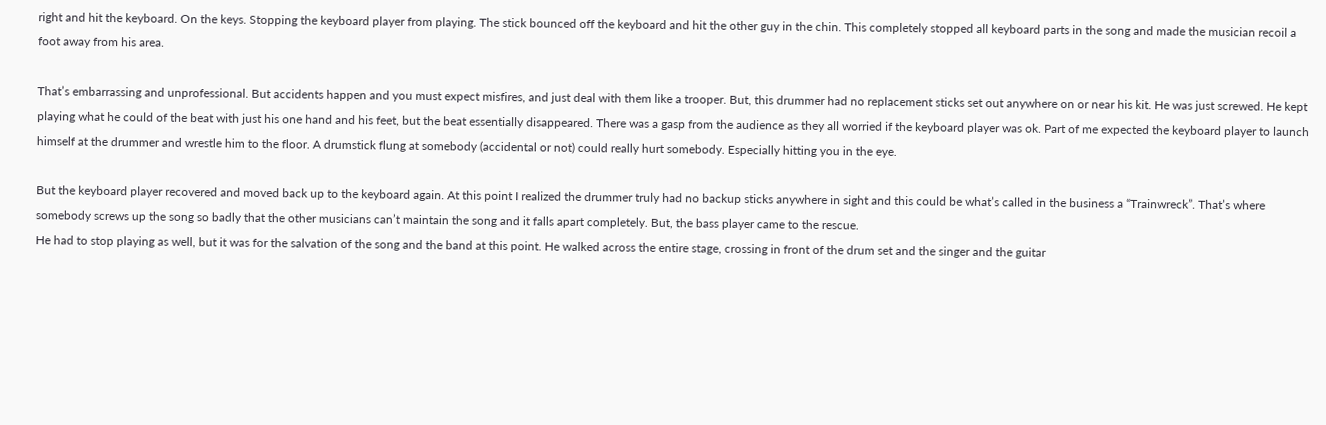right and hit the keyboard. On the keys. Stopping the keyboard player from playing. The stick bounced off the keyboard and hit the other guy in the chin. This completely stopped all keyboard parts in the song and made the musician recoil a foot away from his area.

That’s embarrassing and unprofessional. But accidents happen and you must expect misfires, and just deal with them like a trooper. But, this drummer had no replacement sticks set out anywhere on or near his kit. He was just screwed. He kept playing what he could of the beat with just his one hand and his feet, but the beat essentially disappeared. There was a gasp from the audience as they all worried if the keyboard player was ok. Part of me expected the keyboard player to launch himself at the drummer and wrestle him to the floor. A drumstick flung at somebody (accidental or not) could really hurt somebody. Especially hitting you in the eye.

But the keyboard player recovered and moved back up to the keyboard again. At this point I realized the drummer truly had no backup sticks anywhere in sight and this could be what’s called in the business a “Trainwreck”. That’s where somebody screws up the song so badly that the other musicians can’t maintain the song and it falls apart completely. But, the bass player came to the rescue.
He had to stop playing as well, but it was for the salvation of the song and the band at this point. He walked across the entire stage, crossing in front of the drum set and the singer and the guitar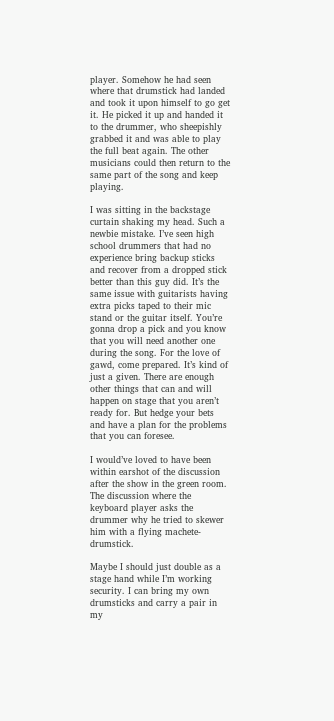player. Somehow he had seen where that drumstick had landed and took it upon himself to go get it. He picked it up and handed it to the drummer, who sheepishly grabbed it and was able to play the full beat again. The other musicians could then return to the same part of the song and keep playing.

I was sitting in the backstage curtain shaking my head. Such a newbie mistake. I’ve seen high school drummers that had no experience bring backup sticks and recover from a dropped stick better than this guy did. It’s the same issue with guitarists having extra picks taped to their mic stand or the guitar itself. You’re gonna drop a pick and you know that you will need another one during the song. For the love of gawd, come prepared. It’s kind of just a given. There are enough other things that can and will happen on stage that you aren’t ready for. But hedge your bets and have a plan for the problems that you can foresee.

I would’ve loved to have been within earshot of the discussion after the show in the green room. The discussion where the keyboard player asks the drummer why he tried to skewer him with a flying machete-drumstick.

Maybe I should just double as a stage hand while I’m working security. I can bring my own drumsticks and carry a pair in my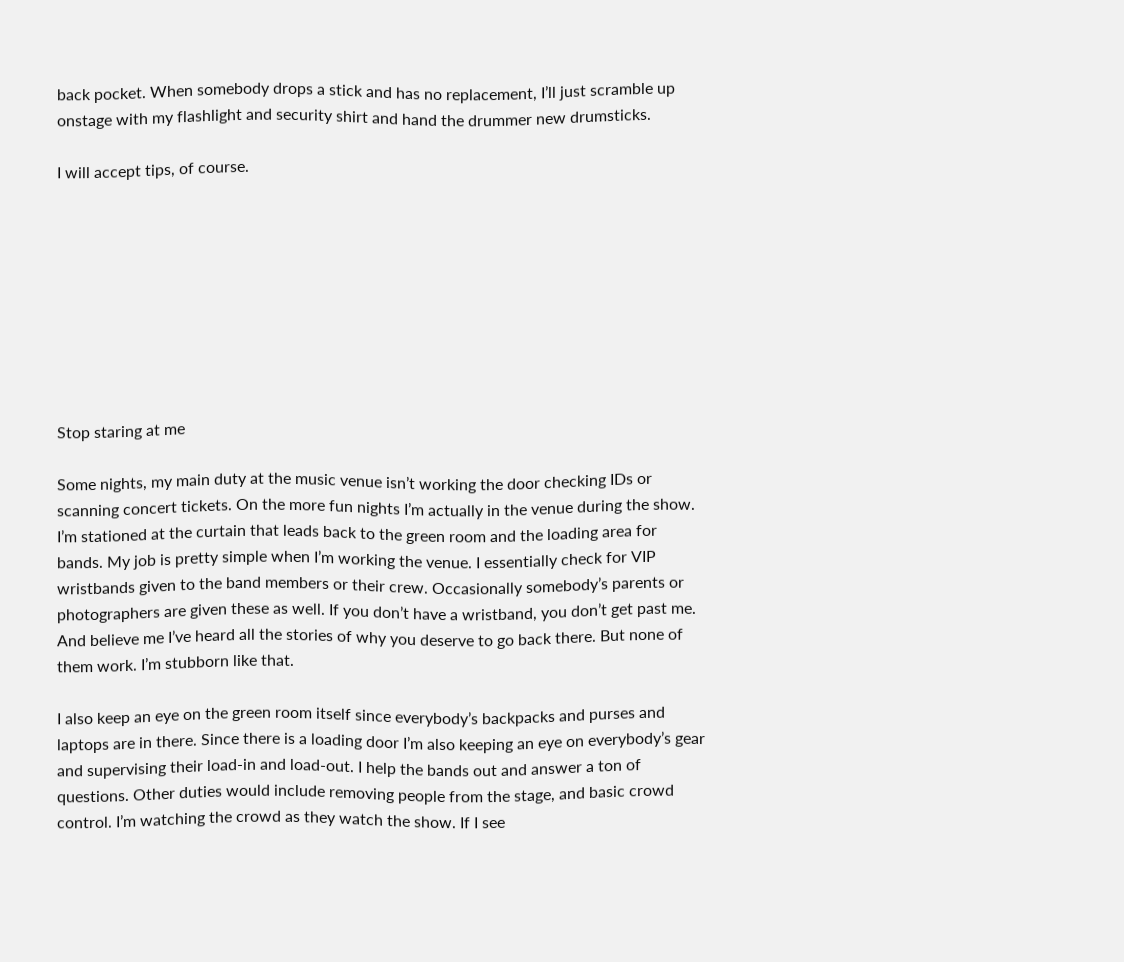back pocket. When somebody drops a stick and has no replacement, I’ll just scramble up onstage with my flashlight and security shirt and hand the drummer new drumsticks.

I will accept tips, of course.









Stop staring at me

Some nights, my main duty at the music venue isn’t working the door checking IDs or scanning concert tickets. On the more fun nights I’m actually in the venue during the show. I’m stationed at the curtain that leads back to the green room and the loading area for bands. My job is pretty simple when I’m working the venue. I essentially check for VIP wristbands given to the band members or their crew. Occasionally somebody’s parents or photographers are given these as well. If you don’t have a wristband, you don’t get past me. And believe me I’ve heard all the stories of why you deserve to go back there. But none of them work. I’m stubborn like that.

I also keep an eye on the green room itself since everybody’s backpacks and purses and laptops are in there. Since there is a loading door I’m also keeping an eye on everybody’s gear and supervising their load-in and load-out. I help the bands out and answer a ton of questions. Other duties would include removing people from the stage, and basic crowd control. I’m watching the crowd as they watch the show. If I see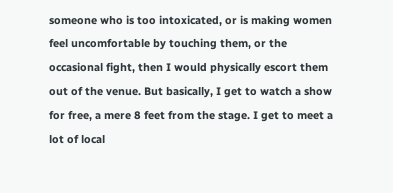someone who is too intoxicated, or is making women feel uncomfortable by touching them, or the occasional fight, then I would physically escort them out of the venue. But basically, I get to watch a show for free, a mere 8 feet from the stage. I get to meet a lot of local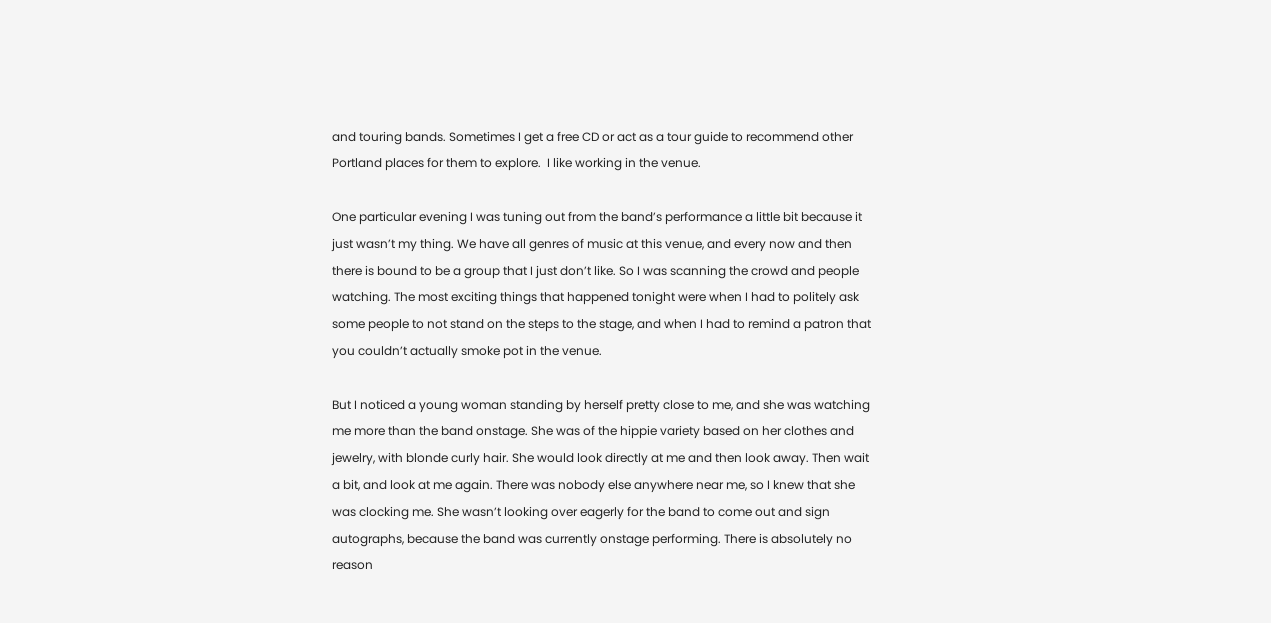and touring bands. Sometimes I get a free CD or act as a tour guide to recommend other Portland places for them to explore.  I like working in the venue.

One particular evening I was tuning out from the band’s performance a little bit because it just wasn’t my thing. We have all genres of music at this venue, and every now and then there is bound to be a group that I just don’t like. So I was scanning the crowd and people watching. The most exciting things that happened tonight were when I had to politely ask some people to not stand on the steps to the stage, and when I had to remind a patron that you couldn’t actually smoke pot in the venue.

But I noticed a young woman standing by herself pretty close to me, and she was watching me more than the band onstage. She was of the hippie variety based on her clothes and jewelry, with blonde curly hair. She would look directly at me and then look away. Then wait a bit, and look at me again. There was nobody else anywhere near me, so I knew that she was clocking me. She wasn’t looking over eagerly for the band to come out and sign autographs, because the band was currently onstage performing. There is absolutely no reason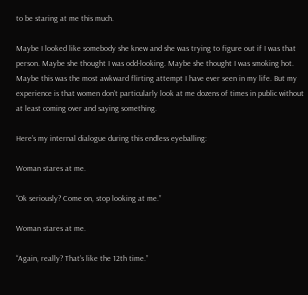to be staring at me this much.

Maybe I looked like somebody she knew and she was trying to figure out if I was that person. Maybe she thought I was odd-looking. Maybe she thought I was smoking hot. Maybe this was the most awkward flirting attempt I have ever seen in my life. But my experience is that women don’t particularly look at me dozens of times in public without at least coming over and saying something.

Here’s my internal dialogue during this endless eyeballing:

Woman stares at me.

“Ok seriously? Come on, stop looking at me.”

Woman stares at me.

“Again, really? That’s like the 12th time.”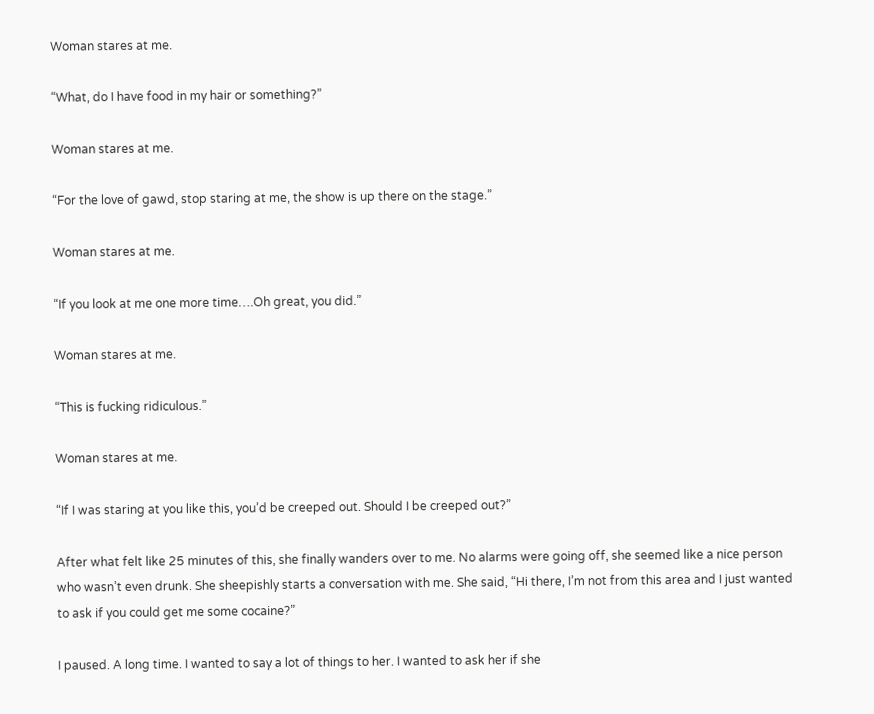Woman stares at me.

“What, do I have food in my hair or something?”

Woman stares at me.

“For the love of gawd, stop staring at me, the show is up there on the stage.”

Woman stares at me.

“If you look at me one more time….Oh great, you did.”

Woman stares at me.

“This is fucking ridiculous.”

Woman stares at me.

“If I was staring at you like this, you’d be creeped out. Should I be creeped out?”

After what felt like 25 minutes of this, she finally wanders over to me. No alarms were going off, she seemed like a nice person who wasn’t even drunk. She sheepishly starts a conversation with me. She said, “Hi there, I’m not from this area and I just wanted to ask if you could get me some cocaine?”

I paused. A long time. I wanted to say a lot of things to her. I wanted to ask her if she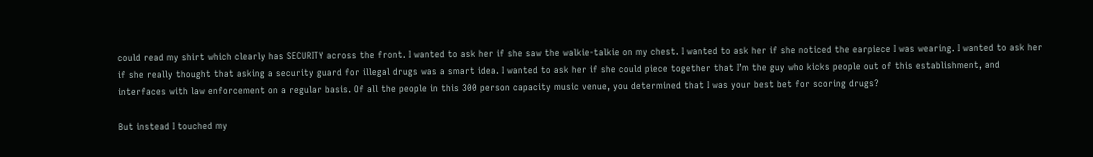could read my shirt which clearly has SECURITY across the front. I wanted to ask her if she saw the walkie-talkie on my chest. I wanted to ask her if she noticed the earpiece I was wearing. I wanted to ask her if she really thought that asking a security guard for illegal drugs was a smart idea. I wanted to ask her if she could piece together that I’m the guy who kicks people out of this establishment, and interfaces with law enforcement on a regular basis. Of all the people in this 300 person capacity music venue, you determined that I was your best bet for scoring drugs?

But instead I touched my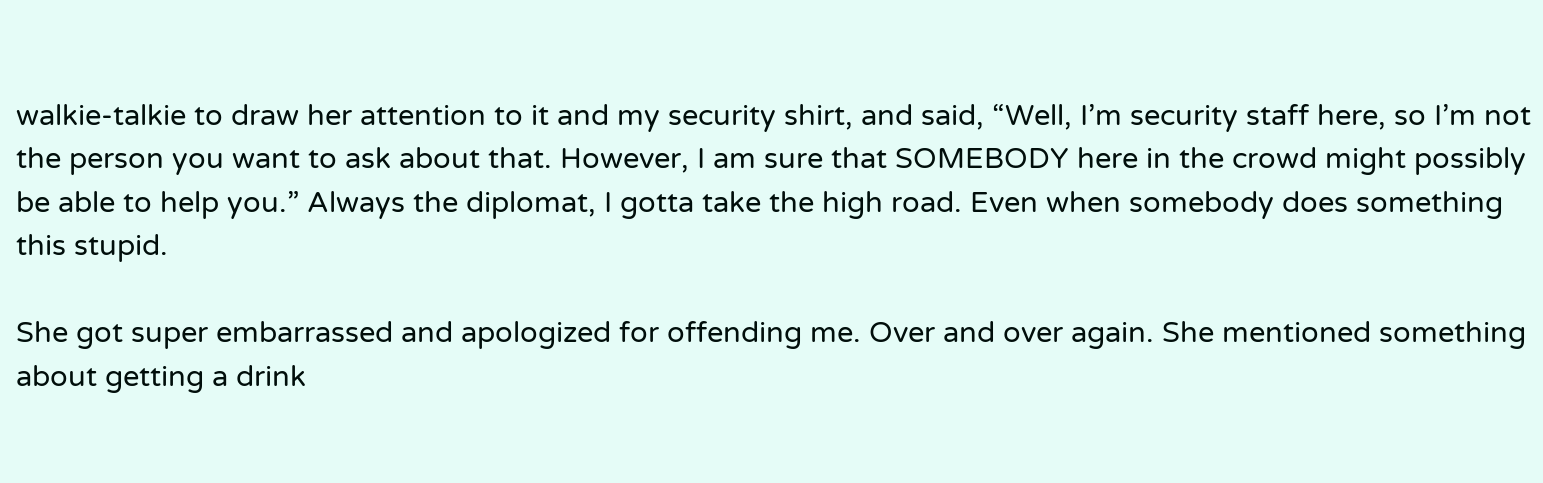walkie-talkie to draw her attention to it and my security shirt, and said, “Well, I’m security staff here, so I’m not the person you want to ask about that. However, I am sure that SOMEBODY here in the crowd might possibly be able to help you.” Always the diplomat, I gotta take the high road. Even when somebody does something this stupid.

She got super embarrassed and apologized for offending me. Over and over again. She mentioned something about getting a drink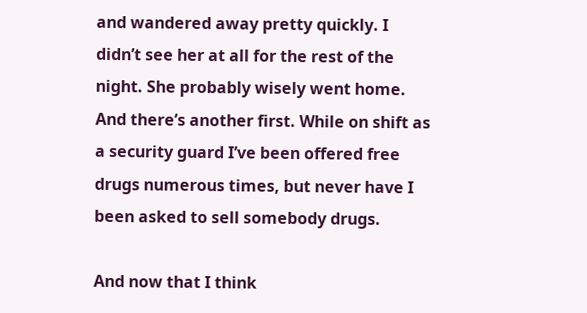and wandered away pretty quickly. I didn’t see her at all for the rest of the night. She probably wisely went home. And there’s another first. While on shift as a security guard I’ve been offered free drugs numerous times, but never have I been asked to sell somebody drugs.

And now that I think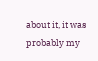about it, it was probably my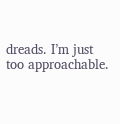dreads. I’m just too approachable.